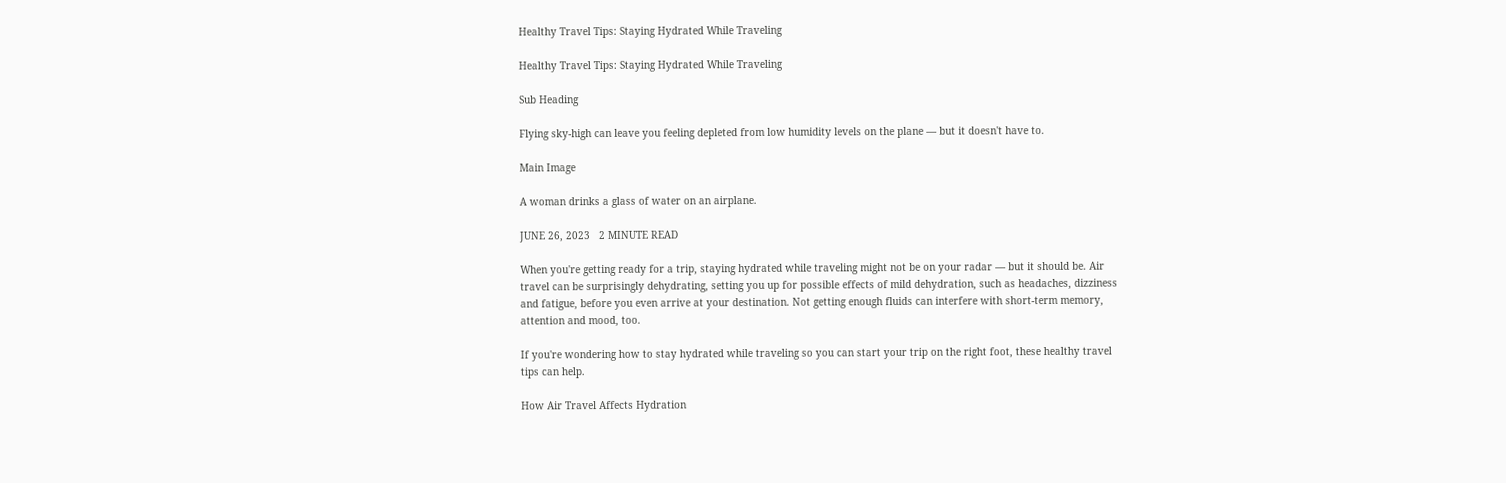Healthy Travel Tips: Staying Hydrated While Traveling

Healthy Travel Tips: Staying Hydrated While Traveling

Sub Heading

Flying sky-high can leave you feeling depleted from low humidity levels on the plane — but it doesn't have to.

Main Image

A woman drinks a glass of water on an airplane.

JUNE 26, 2023   2 MINUTE READ

When you're getting ready for a trip, staying hydrated while traveling might not be on your radar — but it should be. Air travel can be surprisingly dehydrating, setting you up for possible effects of mild dehydration, such as headaches, dizziness and fatigue, before you even arrive at your destination. Not getting enough fluids can interfere with short-term memory, attention and mood, too.

If you're wondering how to stay hydrated while traveling so you can start your trip on the right foot, these healthy travel tips can help.

How Air Travel Affects Hydration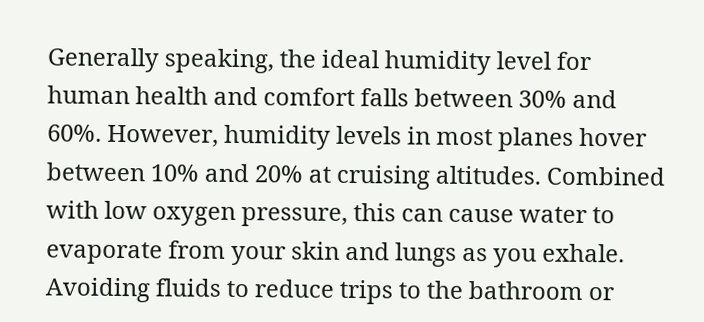Generally speaking, the ideal humidity level for human health and comfort falls between 30% and 60%. However, humidity levels in most planes hover between 10% and 20% at cruising altitudes. Combined with low oxygen pressure, this can cause water to evaporate from your skin and lungs as you exhale. Avoiding fluids to reduce trips to the bathroom or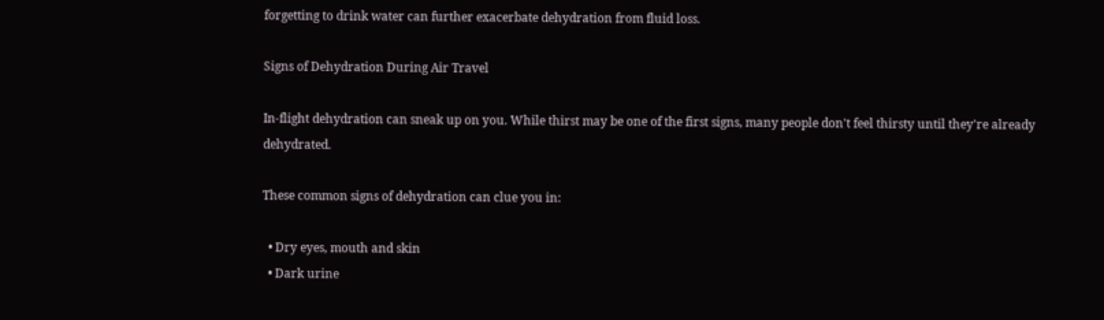forgetting to drink water can further exacerbate dehydration from fluid loss.

Signs of Dehydration During Air Travel

In-flight dehydration can sneak up on you. While thirst may be one of the first signs, many people don't feel thirsty until they're already dehydrated.

These common signs of dehydration can clue you in:

  • Dry eyes, mouth and skin
  • Dark urine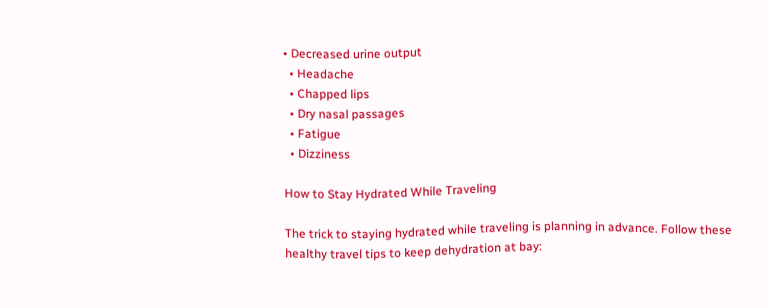• Decreased urine output
  • Headache
  • Chapped lips
  • Dry nasal passages
  • Fatigue
  • Dizziness

How to Stay Hydrated While Traveling

The trick to staying hydrated while traveling is planning in advance. Follow these healthy travel tips to keep dehydration at bay: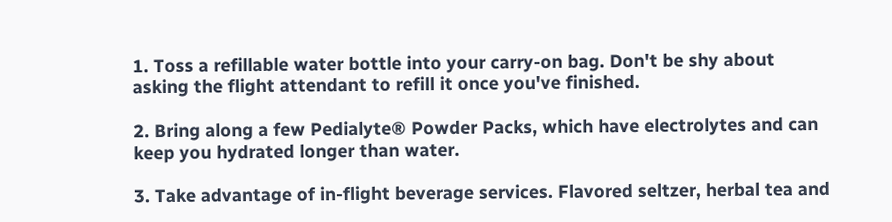1. Toss a refillable water bottle into your carry-on bag. Don't be shy about asking the flight attendant to refill it once you've finished.

2. Bring along a few Pedialyte® Powder Packs, which have electrolytes and can keep you hydrated longer than water.

3. Take advantage of in-flight beverage services. Flavored seltzer, herbal tea and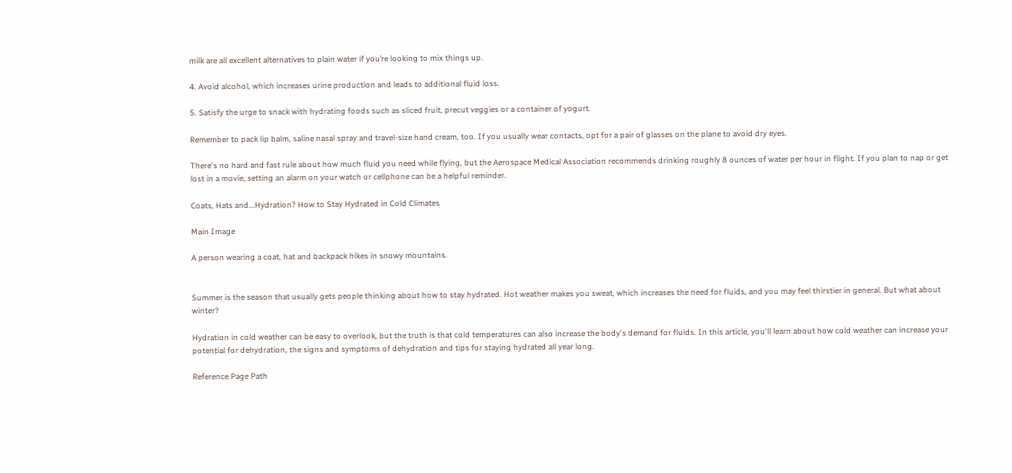milk are all excellent alternatives to plain water if you’re looking to mix things up.

4. Avoid alcohol, which increases urine production and leads to additional fluid loss.

5. Satisfy the urge to snack with hydrating foods such as sliced fruit, precut veggies or a container of yogurt.

Remember to pack lip balm, saline nasal spray and travel-size hand cream, too. If you usually wear contacts, opt for a pair of glasses on the plane to avoid dry eyes.

There's no hard and fast rule about how much fluid you need while flying, but the Aerospace Medical Association recommends drinking roughly 8 ounces of water per hour in flight. If you plan to nap or get lost in a movie, setting an alarm on your watch or cellphone can be a helpful reminder.

Coats, Hats and...Hydration? How to Stay Hydrated in Cold Climates

Main Image

A person wearing a coat, hat and backpack hikes in snowy mountains.


Summer is the season that usually gets people thinking about how to stay hydrated. Hot weather makes you sweat, which increases the need for fluids, and you may feel thirstier in general. But what about winter?

Hydration in cold weather can be easy to overlook, but the truth is that cold temperatures can also increase the body's demand for fluids. In this article, you'll learn about how cold weather can increase your potential for dehydration, the signs and symptoms of dehydration and tips for staying hydrated all year long.

Reference Page Path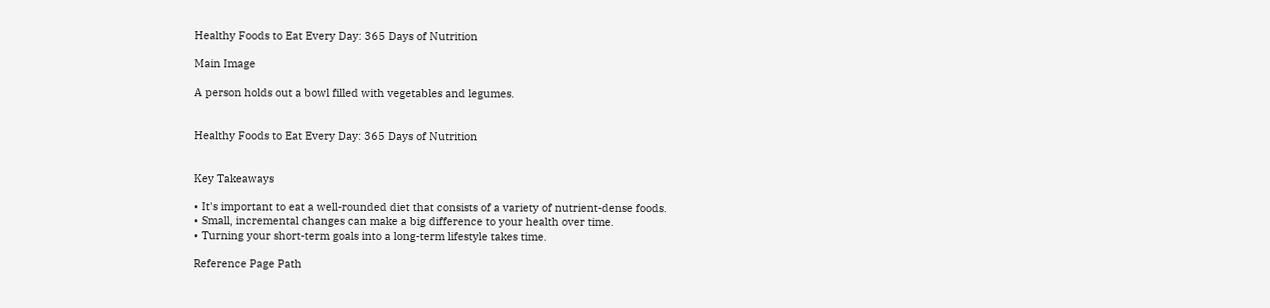Healthy Foods to Eat Every Day: 365 Days of Nutrition

Main Image

A person holds out a bowl filled with vegetables and legumes.


Healthy Foods to Eat Every Day: 365 Days of Nutrition


Key Takeaways

• It's important to eat a well-rounded diet that consists of a variety of nutrient-dense foods.
• Small, incremental changes can make a big difference to your health over time.
• Turning your short-term goals into a long-term lifestyle takes time.

Reference Page Path